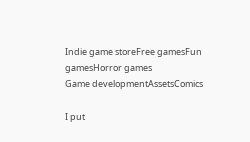Indie game storeFree gamesFun gamesHorror games
Game developmentAssetsComics

I put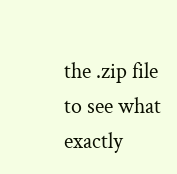the .zip file to see what exactly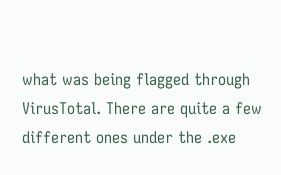what was being flagged through VirusTotal. There are quite a few different ones under the .exe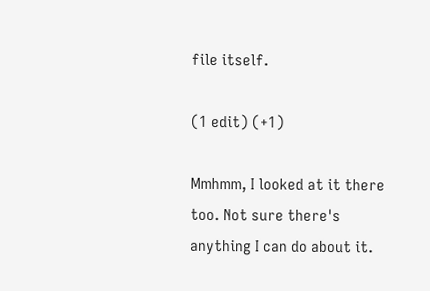file itself.

(1 edit) (+1)

Mmhmm, I looked at it there too. Not sure there's anything I can do about it.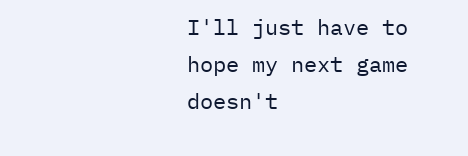I'll just have to hope my next game doesn't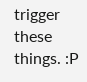trigger these things. :P